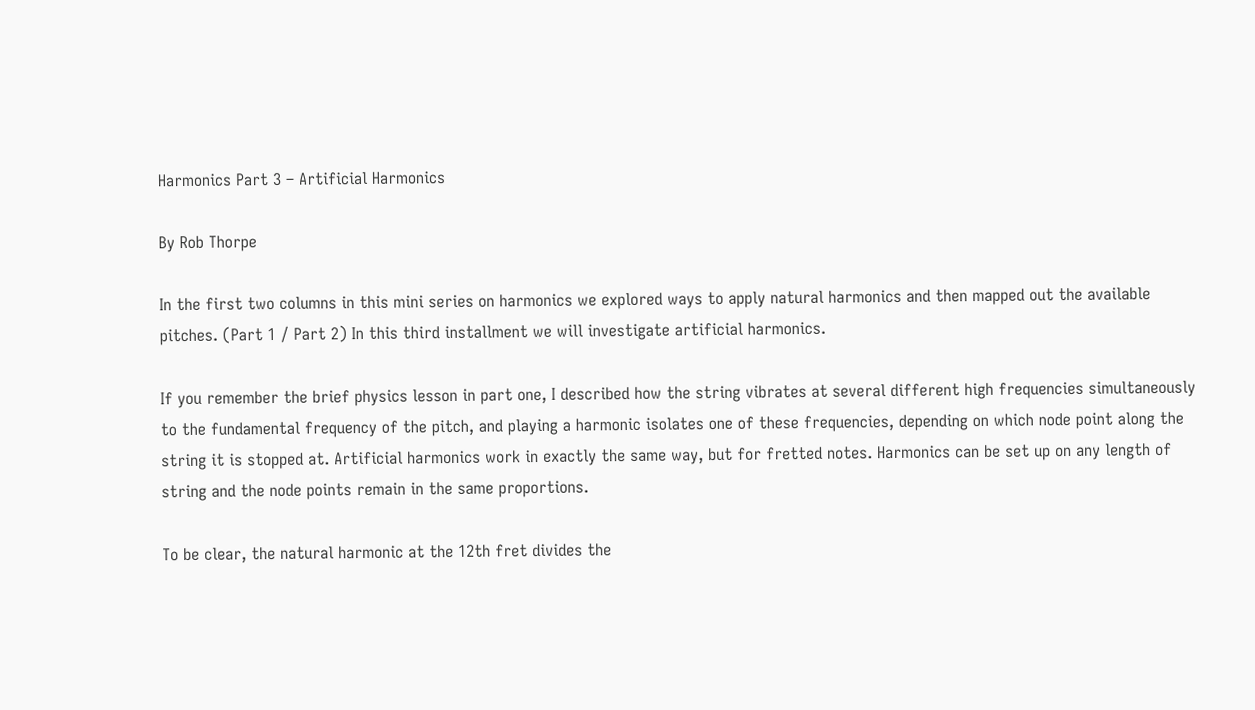Harmonics Part 3 – Artificial Harmonics

By Rob Thorpe

In the first two columns in this mini series on harmonics we explored ways to apply natural harmonics and then mapped out the available pitches. (Part 1 / Part 2) In this third installment we will investigate artificial harmonics.

If you remember the brief physics lesson in part one, I described how the string vibrates at several different high frequencies simultaneously to the fundamental frequency of the pitch, and playing a harmonic isolates one of these frequencies, depending on which node point along the string it is stopped at. Artificial harmonics work in exactly the same way, but for fretted notes. Harmonics can be set up on any length of string and the node points remain in the same proportions.

To be clear, the natural harmonic at the 12th fret divides the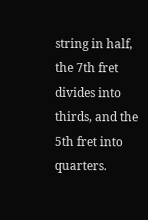string in half, the 7th fret divides into thirds, and the 5th fret into quarters.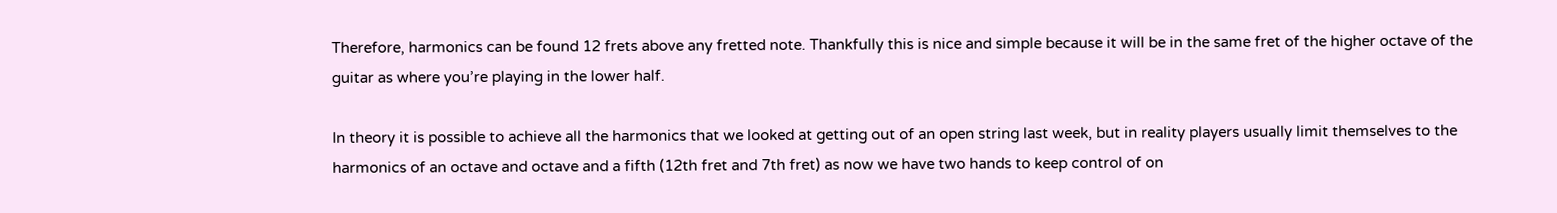Therefore, harmonics can be found 12 frets above any fretted note. Thankfully this is nice and simple because it will be in the same fret of the higher octave of the guitar as where you’re playing in the lower half.

In theory it is possible to achieve all the harmonics that we looked at getting out of an open string last week, but in reality players usually limit themselves to the harmonics of an octave and octave and a fifth (12th fret and 7th fret) as now we have two hands to keep control of on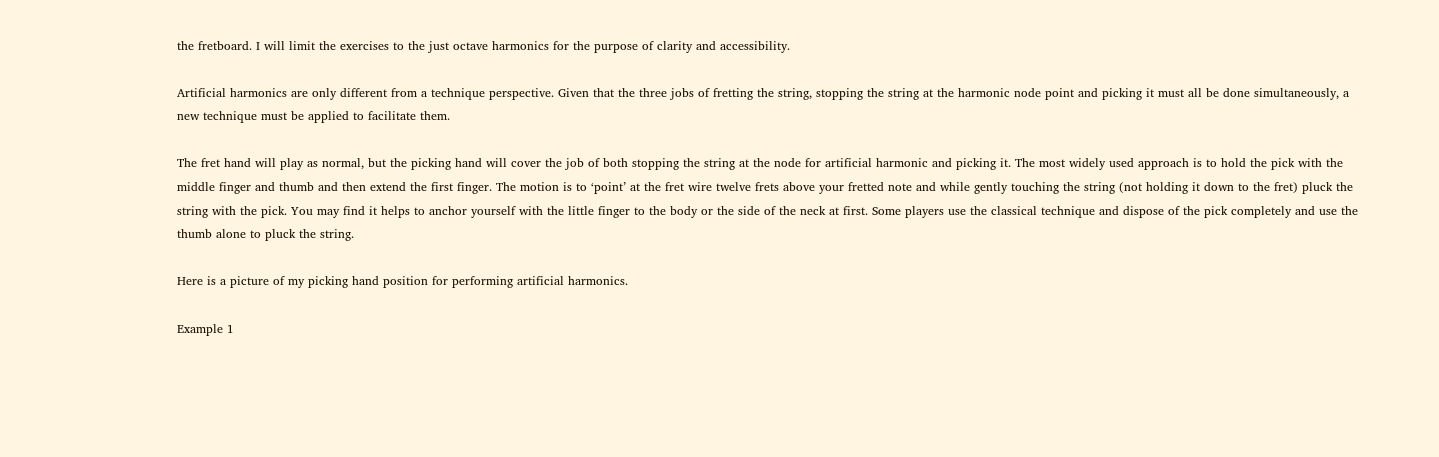the fretboard. I will limit the exercises to the just octave harmonics for the purpose of clarity and accessibility.

Artificial harmonics are only different from a technique perspective. Given that the three jobs of fretting the string, stopping the string at the harmonic node point and picking it must all be done simultaneously, a new technique must be applied to facilitate them.

The fret hand will play as normal, but the picking hand will cover the job of both stopping the string at the node for artificial harmonic and picking it. The most widely used approach is to hold the pick with the middle finger and thumb and then extend the first finger. The motion is to ‘point’ at the fret wire twelve frets above your fretted note and while gently touching the string (not holding it down to the fret) pluck the string with the pick. You may find it helps to anchor yourself with the little finger to the body or the side of the neck at first. Some players use the classical technique and dispose of the pick completely and use the thumb alone to pluck the string.

Here is a picture of my picking hand position for performing artificial harmonics.

Example 1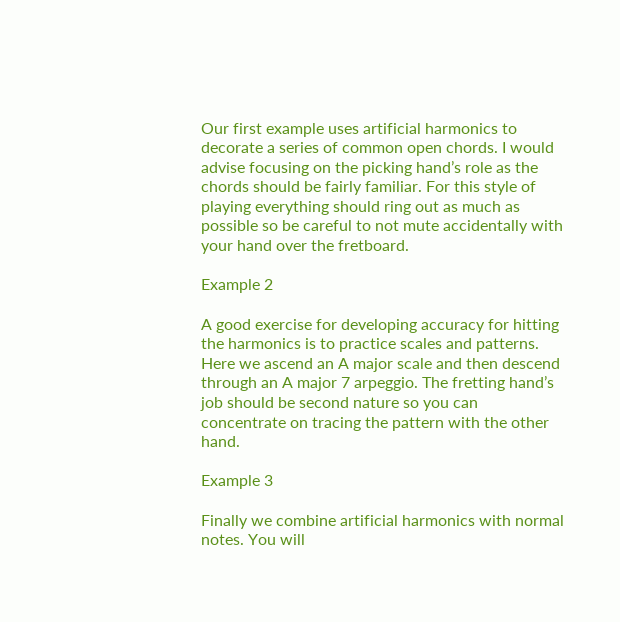Our first example uses artificial harmonics to decorate a series of common open chords. I would advise focusing on the picking hand’s role as the chords should be fairly familiar. For this style of playing everything should ring out as much as possible so be careful to not mute accidentally with your hand over the fretboard.

Example 2

A good exercise for developing accuracy for hitting the harmonics is to practice scales and patterns. Here we ascend an A major scale and then descend through an A major 7 arpeggio. The fretting hand’s job should be second nature so you can concentrate on tracing the pattern with the other hand.

Example 3

Finally we combine artificial harmonics with normal notes. You will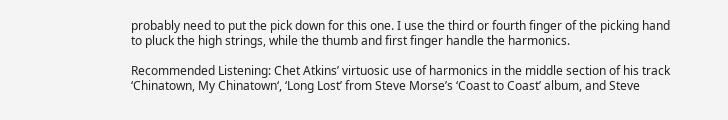probably need to put the pick down for this one. I use the third or fourth finger of the picking hand to pluck the high strings, while the thumb and first finger handle the harmonics.

Recommended Listening: Chet Atkins’ virtuosic use of harmonics in the middle section of his track ‘Chinatown, My Chinatown‘, ‘Long Lost’ from Steve Morse’s ‘Coast to Coast’ album, and Steve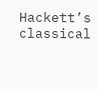Hackett’s classical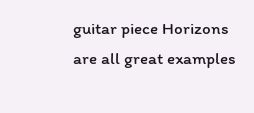guitar piece Horizons are all great examples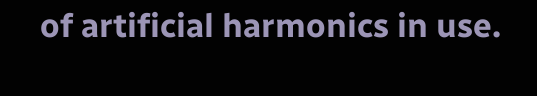of artificial harmonics in use.